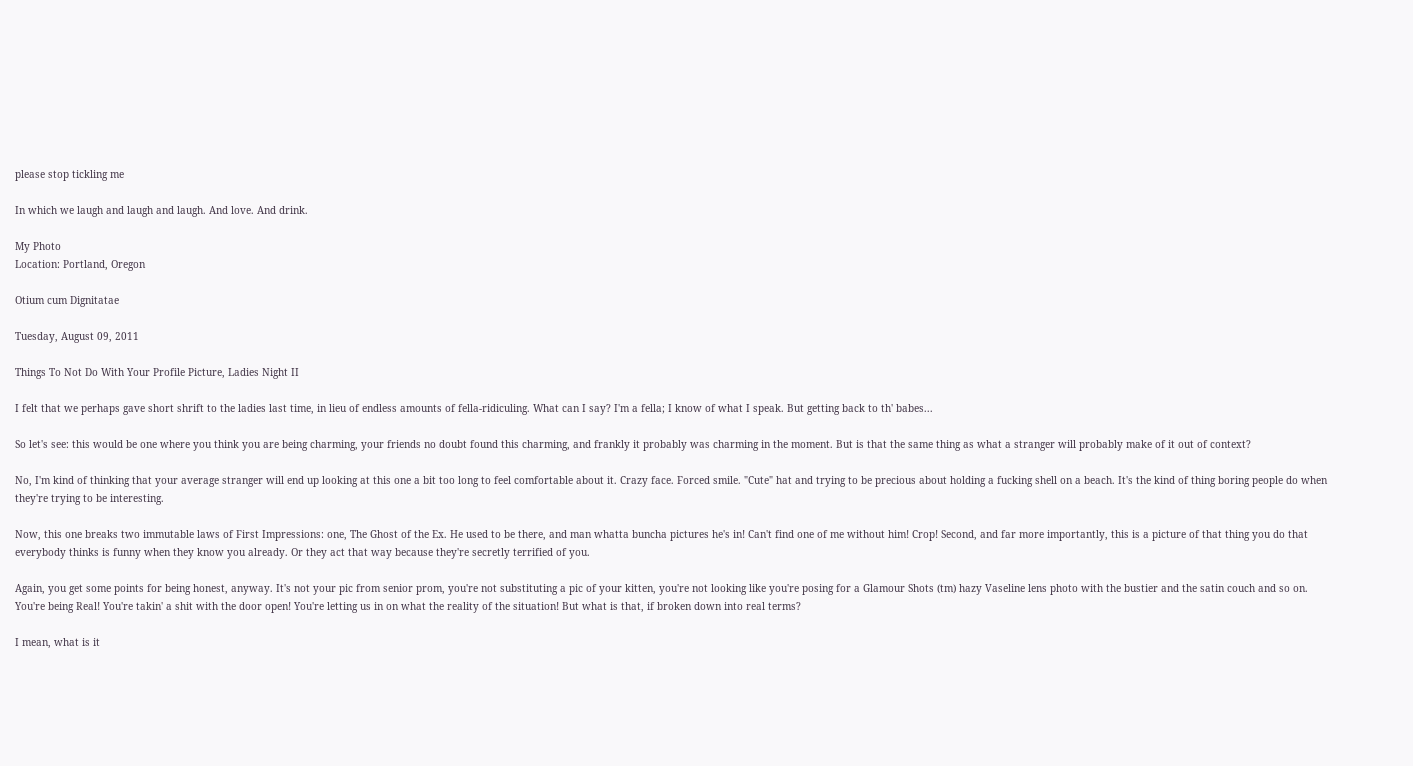please stop tickling me

In which we laugh and laugh and laugh. And love. And drink.

My Photo
Location: Portland, Oregon

Otium cum Dignitatae

Tuesday, August 09, 2011

Things To Not Do With Your Profile Picture, Ladies Night II

I felt that we perhaps gave short shrift to the ladies last time, in lieu of endless amounts of fella-ridiculing. What can I say? I'm a fella; I know of what I speak. But getting back to th' babes...

So let's see: this would be one where you think you are being charming, your friends no doubt found this charming, and frankly it probably was charming in the moment. But is that the same thing as what a stranger will probably make of it out of context?

No, I'm kind of thinking that your average stranger will end up looking at this one a bit too long to feel comfortable about it. Crazy face. Forced smile. "Cute" hat and trying to be precious about holding a fucking shell on a beach. It's the kind of thing boring people do when they're trying to be interesting.

Now, this one breaks two immutable laws of First Impressions: one, The Ghost of the Ex. He used to be there, and man whatta buncha pictures he's in! Can't find one of me without him! Crop! Second, and far more importantly, this is a picture of that thing you do that everybody thinks is funny when they know you already. Or they act that way because they're secretly terrified of you.

Again, you get some points for being honest, anyway. It's not your pic from senior prom, you're not substituting a pic of your kitten, you're not looking like you're posing for a Glamour Shots (tm) hazy Vaseline lens photo with the bustier and the satin couch and so on. You're being Real! You're takin' a shit with the door open! You're letting us in on what the reality of the situation! But what is that, if broken down into real terms?

I mean, what is it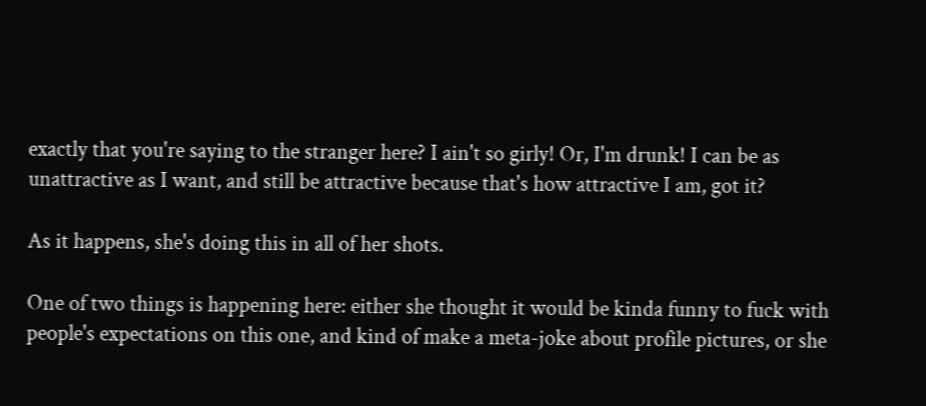exactly that you're saying to the stranger here? I ain't so girly! Or, I'm drunk! I can be as unattractive as I want, and still be attractive because that's how attractive I am, got it?

As it happens, she's doing this in all of her shots.

One of two things is happening here: either she thought it would be kinda funny to fuck with people's expectations on this one, and kind of make a meta-joke about profile pictures, or she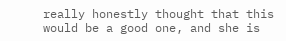really honestly thought that this would be a good one, and she is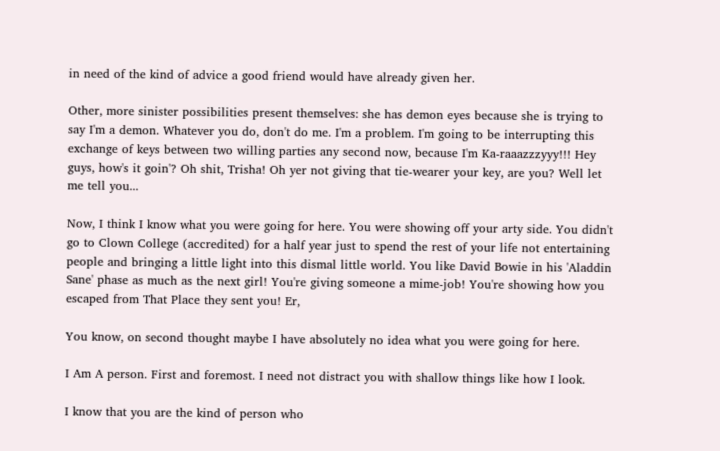in need of the kind of advice a good friend would have already given her.

Other, more sinister possibilities present themselves: she has demon eyes because she is trying to say I'm a demon. Whatever you do, don't do me. I'm a problem. I'm going to be interrupting this exchange of keys between two willing parties any second now, because I'm Ka-raaazzzyyy!!! Hey guys, how's it goin'? Oh shit, Trisha! Oh yer not giving that tie-wearer your key, are you? Well let me tell you...

Now, I think I know what you were going for here. You were showing off your arty side. You didn't go to Clown College (accredited) for a half year just to spend the rest of your life not entertaining people and bringing a little light into this dismal little world. You like David Bowie in his 'Aladdin Sane' phase as much as the next girl! You're giving someone a mime-job! You're showing how you escaped from That Place they sent you! Er,

You know, on second thought maybe I have absolutely no idea what you were going for here.

I Am A person. First and foremost. I need not distract you with shallow things like how I look.

I know that you are the kind of person who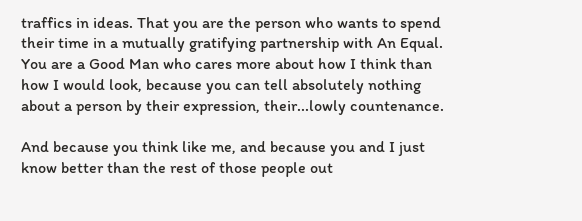traffics in ideas. That you are the person who wants to spend their time in a mutually gratifying partnership with An Equal. You are a Good Man who cares more about how I think than how I would look, because you can tell absolutely nothing about a person by their expression, their...lowly countenance.

And because you think like me, and because you and I just know better than the rest of those people out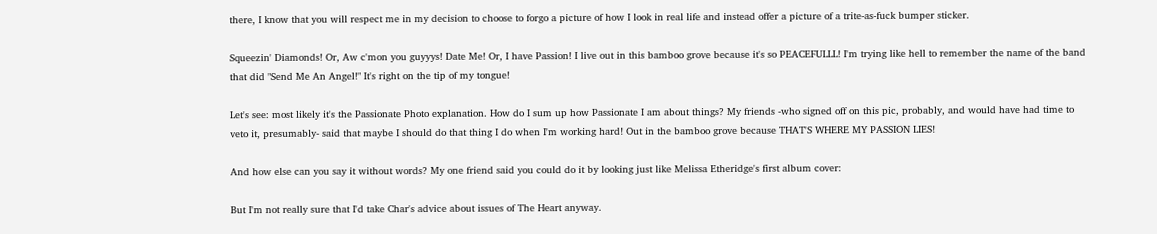there, I know that you will respect me in my decision to choose to forgo a picture of how I look in real life and instead offer a picture of a trite-as-fuck bumper sticker.

Squeezin' Diamonds! Or, Aw c'mon you guyyys! Date Me! Or, I have Passion! I live out in this bamboo grove because it's so PEACEFULLL! I'm trying like hell to remember the name of the band that did "Send Me An Angel!" It's right on the tip of my tongue!

Let's see: most likely it's the Passionate Photo explanation. How do I sum up how Passionate I am about things? My friends -who signed off on this pic, probably, and would have had time to veto it, presumably- said that maybe I should do that thing I do when I'm working hard! Out in the bamboo grove because THAT'S WHERE MY PASSION LIES!

And how else can you say it without words? My one friend said you could do it by looking just like Melissa Etheridge's first album cover:

But I'm not really sure that I'd take Char's advice about issues of The Heart anyway.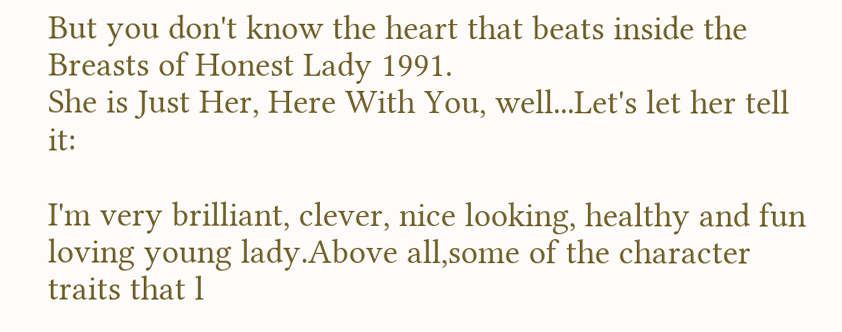But you don't know the heart that beats inside the Breasts of Honest Lady 1991.
She is Just Her, Here With You, well...Let's let her tell it:

I'm very brilliant, clever, nice looking, healthy and fun loving young lady.Above all,some of the character traits that l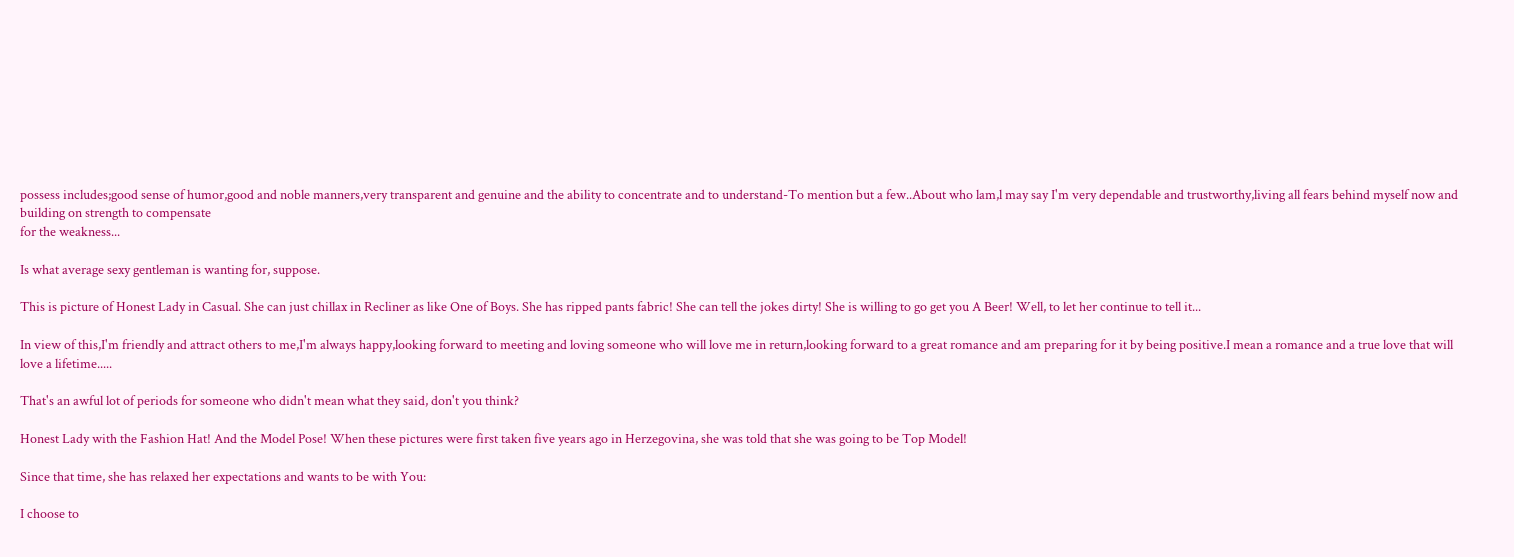possess includes;good sense of humor,good and noble manners,very transparent and genuine and the ability to concentrate and to understand-To mention but a few..About who lam,l may say I'm very dependable and trustworthy,living all fears behind myself now and building on strength to compensate
for the weakness...

Is what average sexy gentleman is wanting for, suppose.

This is picture of Honest Lady in Casual. She can just chillax in Recliner as like One of Boys. She has ripped pants fabric! She can tell the jokes dirty! She is willing to go get you A Beer! Well, to let her continue to tell it...

In view of this,I'm friendly and attract others to me,I'm always happy,looking forward to meeting and loving someone who will love me in return,looking forward to a great romance and am preparing for it by being positive.I mean a romance and a true love that will love a lifetime.....

That's an awful lot of periods for someone who didn't mean what they said, don't you think?

Honest Lady with the Fashion Hat! And the Model Pose! When these pictures were first taken five years ago in Herzegovina, she was told that she was going to be Top Model!

Since that time, she has relaxed her expectations and wants to be with You:

I choose to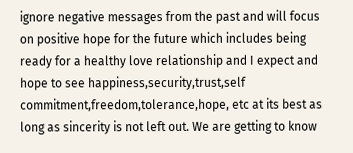ignore negative messages from the past and will focus on positive hope for the future which includes being ready for a healthy love relationship and I expect and hope to see happiness,security,trust,self commitment,freedom,tolerance,hope, etc at its best as long as sincerity is not left out. We are getting to know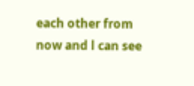each other from now and l can see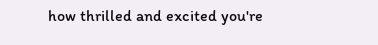how thrilled and excited you're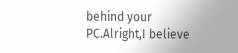behind your PC.Alright,I believe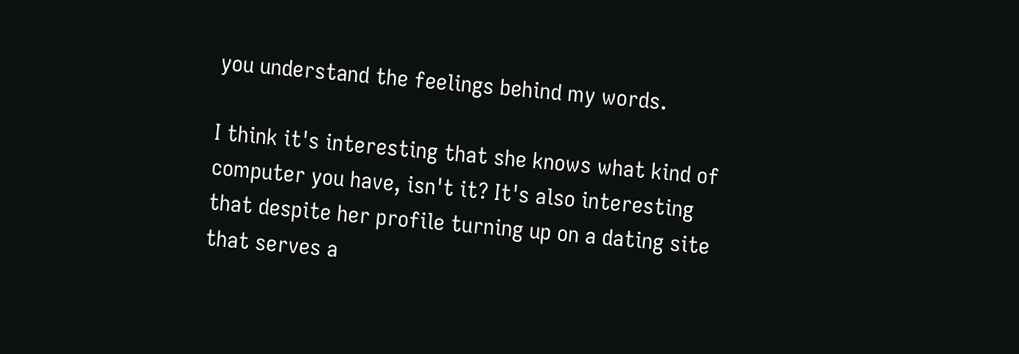you understand the feelings behind my words.

I think it's interesting that she knows what kind of computer you have, isn't it? It's also interesting that despite her profile turning up on a dating site that serves a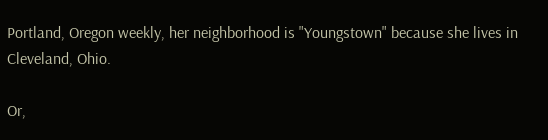Portland, Oregon weekly, her neighborhood is "Youngstown" because she lives in Cleveland, Ohio.

Or,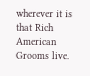wherever it is that Rich American Grooms live.